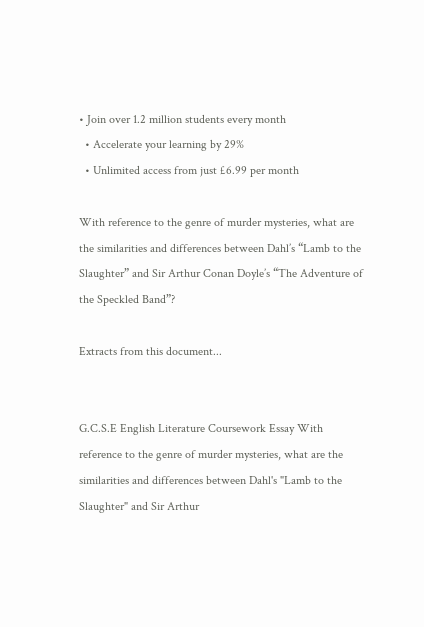• Join over 1.2 million students every month
  • Accelerate your learning by 29%
  • Unlimited access from just £6.99 per month

With reference to the genre of murder mysteries, what are the similarities and differences between Dahl’s “Lamb to the Slaughter” and Sir Arthur Conan Doyle’s “The Adventure of the Speckled Band”?

Extracts from this document...


G.C.S.E English Literature Coursework Essay With reference to the genre of murder mysteries, what are the similarities and differences between Dahl's "Lamb to the Slaughter" and Sir Arthur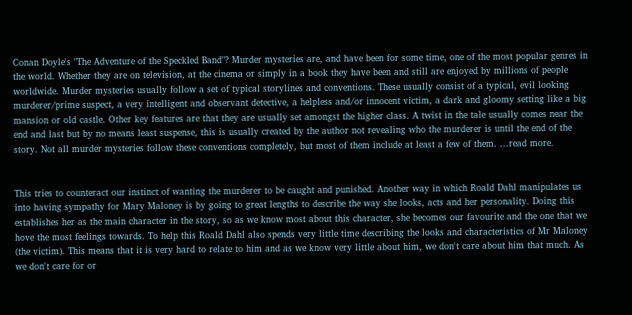Conan Doyle's "The Adventure of the Speckled Band"? Murder mysteries are, and have been for some time, one of the most popular genres in the world. Whether they are on television, at the cinema or simply in a book they have been and still are enjoyed by millions of people worldwide. Murder mysteries usually follow a set of typical storylines and conventions. These usually consist of a typical, evil looking murderer/prime suspect, a very intelligent and observant detective, a helpless and/or innocent victim, a dark and gloomy setting like a big mansion or old castle. Other key features are that they are usually set amongst the higher class. A twist in the tale usually comes near the end and last but by no means least suspense, this is usually created by the author not revealing who the murderer is until the end of the story. Not all murder mysteries follow these conventions completely, but most of them include at least a few of them. ...read more.


This tries to counteract our instinct of wanting the murderer to be caught and punished. Another way in which Roald Dahl manipulates us into having sympathy for Mary Maloney is by going to great lengths to describe the way she looks, acts and her personality. Doing this establishes her as the main character in the story, so as we know most about this character, she becomes our favourite and the one that we hove the most feelings towards. To help this Roald Dahl also spends very little time describing the looks and characteristics of Mr Maloney (the victim). This means that it is very hard to relate to him and as we know very little about him, we don't care about him that much. As we don't care for or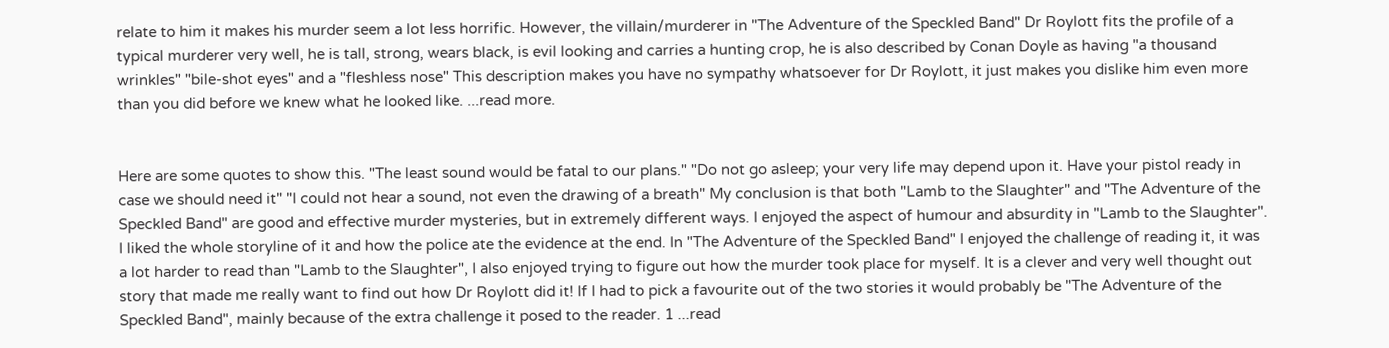relate to him it makes his murder seem a lot less horrific. However, the villain/murderer in "The Adventure of the Speckled Band" Dr Roylott fits the profile of a typical murderer very well, he is tall, strong, wears black, is evil looking and carries a hunting crop, he is also described by Conan Doyle as having "a thousand wrinkles" "bile-shot eyes" and a "fleshless nose" This description makes you have no sympathy whatsoever for Dr Roylott, it just makes you dislike him even more than you did before we knew what he looked like. ...read more.


Here are some quotes to show this. "The least sound would be fatal to our plans." "Do not go asleep; your very life may depend upon it. Have your pistol ready in case we should need it" "I could not hear a sound, not even the drawing of a breath" My conclusion is that both "Lamb to the Slaughter" and "The Adventure of the Speckled Band" are good and effective murder mysteries, but in extremely different ways. I enjoyed the aspect of humour and absurdity in "Lamb to the Slaughter". I liked the whole storyline of it and how the police ate the evidence at the end. In "The Adventure of the Speckled Band" I enjoyed the challenge of reading it, it was a lot harder to read than "Lamb to the Slaughter", I also enjoyed trying to figure out how the murder took place for myself. It is a clever and very well thought out story that made me really want to find out how Dr Roylott did it! If I had to pick a favourite out of the two stories it would probably be "The Adventure of the Speckled Band", mainly because of the extra challenge it posed to the reader. 1 ...read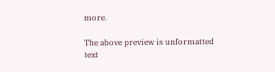more.

The above preview is unformatted text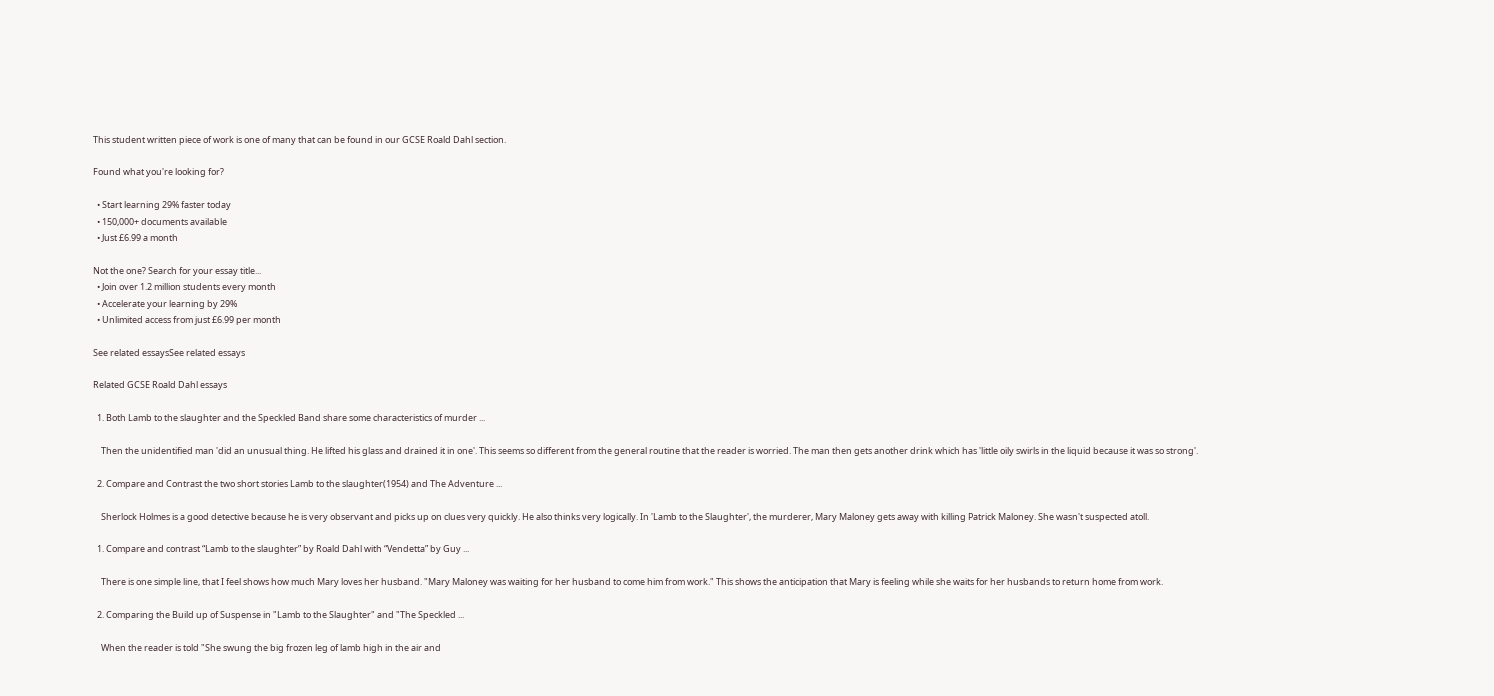This student written piece of work is one of many that can be found in our GCSE Roald Dahl section.

Found what you're looking for?

  • Start learning 29% faster today
  • 150,000+ documents available
  • Just £6.99 a month

Not the one? Search for your essay title...
  • Join over 1.2 million students every month
  • Accelerate your learning by 29%
  • Unlimited access from just £6.99 per month

See related essaysSee related essays

Related GCSE Roald Dahl essays

  1. Both Lamb to the slaughter and the Speckled Band share some characteristics of murder ...

    Then the unidentified man 'did an unusual thing. He lifted his glass and drained it in one'. This seems so different from the general routine that the reader is worried. The man then gets another drink which has 'little oily swirls in the liquid because it was so strong'.

  2. Compare and Contrast the two short stories Lamb to the slaughter(1954) and The Adventure ...

    Sherlock Holmes is a good detective because he is very observant and picks up on clues very quickly. He also thinks very logically. In 'Lamb to the Slaughter', the murderer, Mary Maloney gets away with killing Patrick Maloney. She wasn't suspected atoll.

  1. Compare and contrast “Lamb to the slaughter” by Roald Dahl with “Vendetta” by Guy ...

    There is one simple line, that I feel shows how much Mary loves her husband. "Mary Maloney was waiting for her husband to come him from work." This shows the anticipation that Mary is feeling while she waits for her husbands to return home from work.

  2. Comparing the Build up of Suspense in "Lamb to the Slaughter" and "The Speckled ...

    When the reader is told "She swung the big frozen leg of lamb high in the air and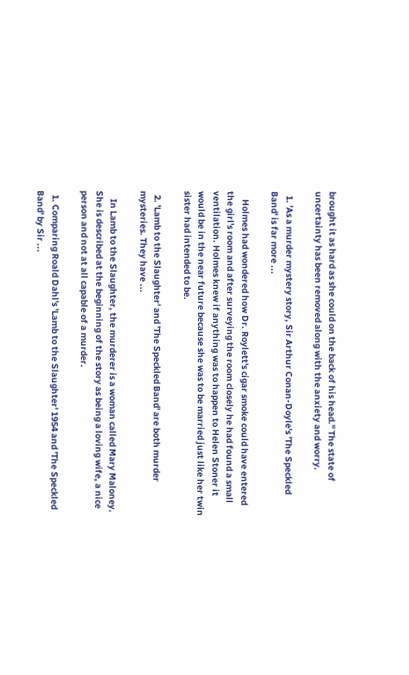brought it as hard as she could on the back of his head." The state of uncertainty has been removed along with the anxiety and worry.

  1. 'As a murder mystery story, Sir Arthur Conan-Doyle's 'The Speckled Band' is far more ...

    Holmes had wondered how Dr. Roylett's cigar smoke could have entered the girl's room and after surveying the room closely he had found a small ventilation. Holmes knew if anything was to happen to Helen Stoner it would be in the near future because she was to be married just like her twin sister had intended to be.

  2. 'Lamb to the Slaughter' and 'The Speckled Band' are both murder mysteries. They have ...

    In Lamb to the Slaughter, the murderer is a woman called Mary Maloney. She is described at the beginning of the story as being a loving wife, a nice person and not at all capable of a murder.

  1. Comparing Roald Dahl's 'Lamb to the Slaughter' 1954 and 'The Speckled Band' by Sir ...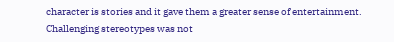character is stories and it gave them a greater sense of entertainment. Challenging stereotypes was not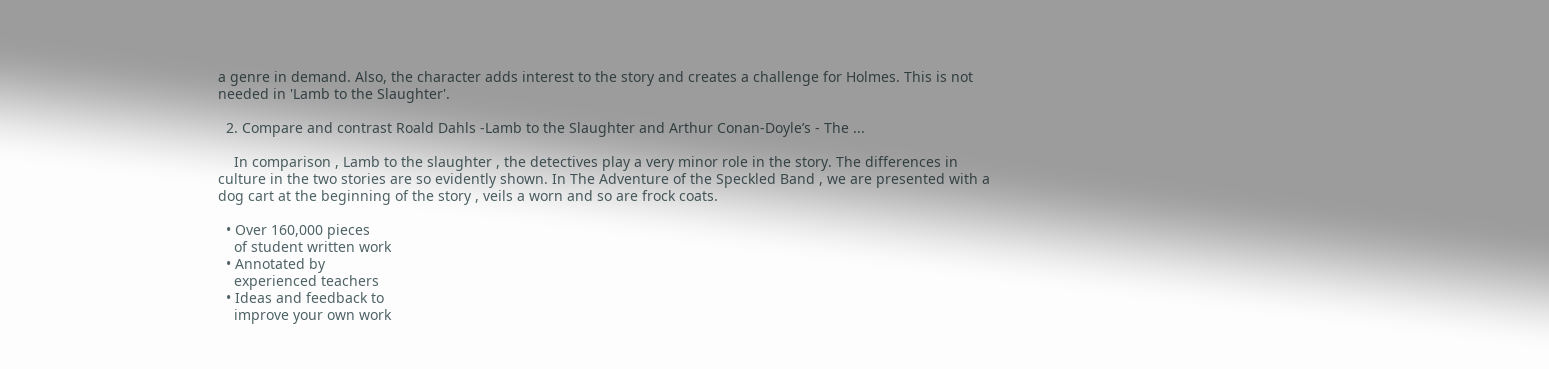a genre in demand. Also, the character adds interest to the story and creates a challenge for Holmes. This is not needed in 'Lamb to the Slaughter'.

  2. Compare and contrast Roald Dahls -Lamb to the Slaughter and Arthur Conan-Doyle’s - The ...

    In comparison , Lamb to the slaughter , the detectives play a very minor role in the story. The differences in culture in the two stories are so evidently shown. In The Adventure of the Speckled Band , we are presented with a dog cart at the beginning of the story , veils a worn and so are frock coats.

  • Over 160,000 pieces
    of student written work
  • Annotated by
    experienced teachers
  • Ideas and feedback to
    improve your own work